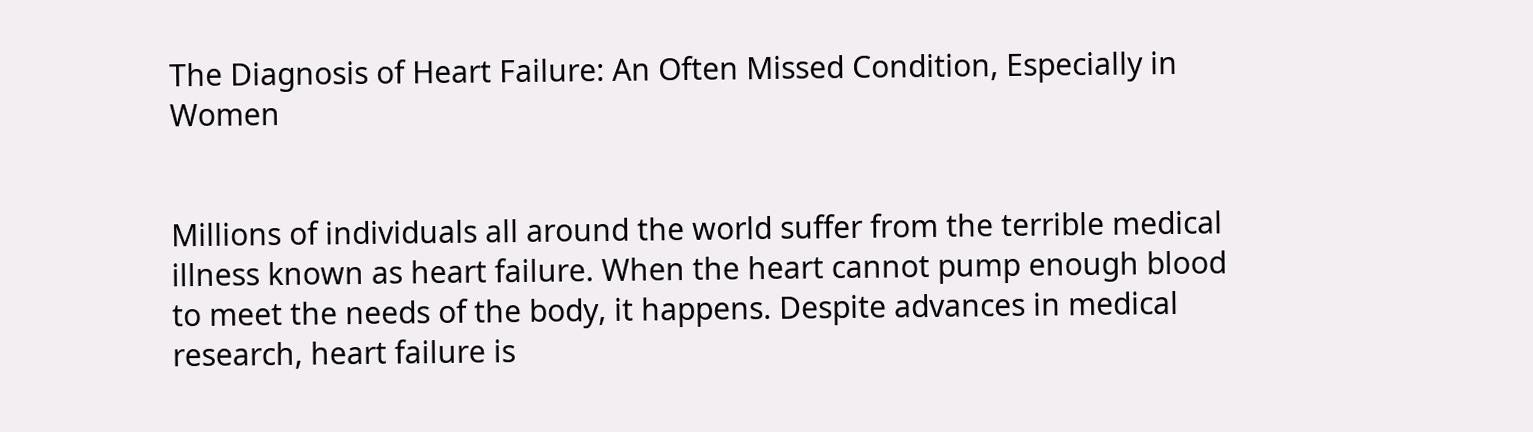The Diagnosis of Heart Failure: An Often Missed Condition, Especially in Women


Millions of individuals all around the world suffer from the terrible medical illness known as heart failure. When the heart cannot pump enough blood to meet the needs of the body, it happens. Despite advances in medical research, heart failure is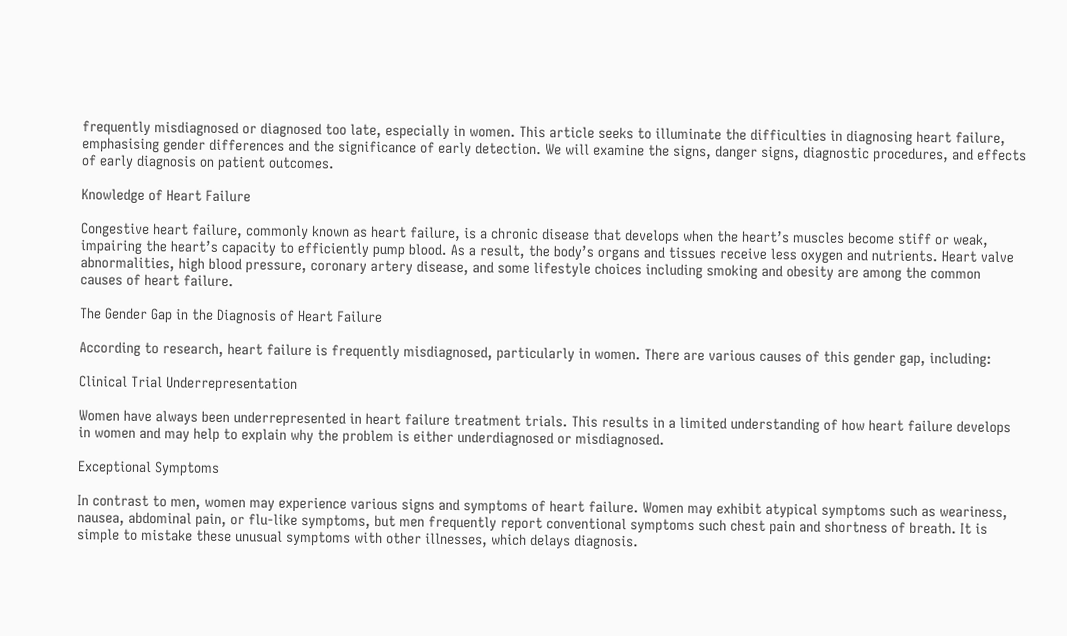frequently misdiagnosed or diagnosed too late, especially in women. This article seeks to illuminate the difficulties in diagnosing heart failure, emphasising gender differences and the significance of early detection. We will examine the signs, danger signs, diagnostic procedures, and effects of early diagnosis on patient outcomes.

Knowledge of Heart Failure

Congestive heart failure, commonly known as heart failure, is a chronic disease that develops when the heart’s muscles become stiff or weak, impairing the heart’s capacity to efficiently pump blood. As a result, the body’s organs and tissues receive less oxygen and nutrients. Heart valve abnormalities, high blood pressure, coronary artery disease, and some lifestyle choices including smoking and obesity are among the common causes of heart failure.

The Gender Gap in the Diagnosis of Heart Failure

According to research, heart failure is frequently misdiagnosed, particularly in women. There are various causes of this gender gap, including:

Clinical Trial Underrepresentation

Women have always been underrepresented in heart failure treatment trials. This results in a limited understanding of how heart failure develops in women and may help to explain why the problem is either underdiagnosed or misdiagnosed.

Exceptional Symptoms

In contrast to men, women may experience various signs and symptoms of heart failure. Women may exhibit atypical symptoms such as weariness, nausea, abdominal pain, or flu-like symptoms, but men frequently report conventional symptoms such chest pain and shortness of breath. It is simple to mistake these unusual symptoms with other illnesses, which delays diagnosis.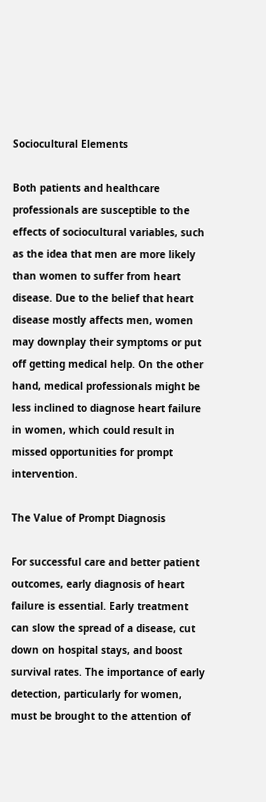Sociocultural Elements

Both patients and healthcare professionals are susceptible to the effects of sociocultural variables, such as the idea that men are more likely than women to suffer from heart disease. Due to the belief that heart disease mostly affects men, women may downplay their symptoms or put off getting medical help. On the other hand, medical professionals might be less inclined to diagnose heart failure in women, which could result in missed opportunities for prompt intervention.

The Value of Prompt Diagnosis

For successful care and better patient outcomes, early diagnosis of heart failure is essential. Early treatment can slow the spread of a disease, cut down on hospital stays, and boost survival rates. The importance of early detection, particularly for women, must be brought to the attention of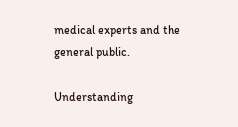medical experts and the general public.

Understanding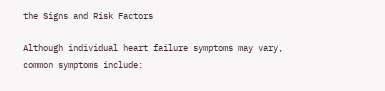the Signs and Risk Factors

Although individual heart failure symptoms may vary, common symptoms include: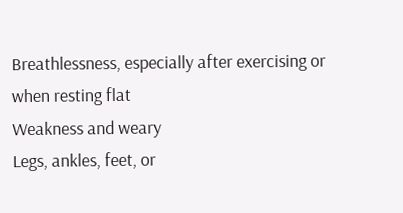Breathlessness, especially after exercising or when resting flat
Weakness and weary
Legs, ankles, feet, or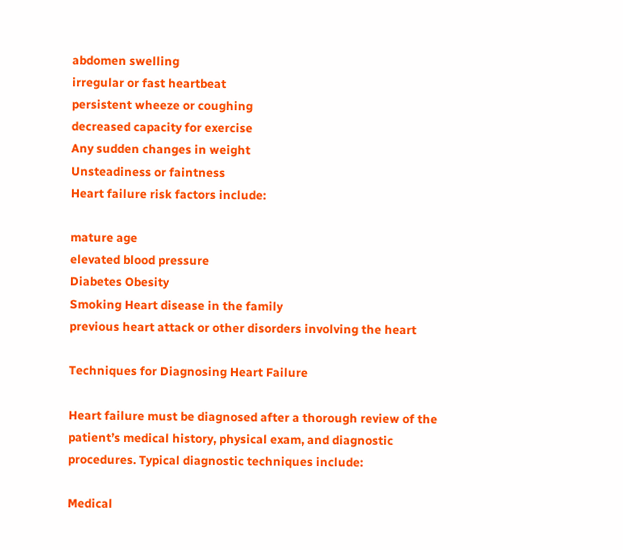abdomen swelling
irregular or fast heartbeat
persistent wheeze or coughing
decreased capacity for exercise
Any sudden changes in weight
Unsteadiness or faintness
Heart failure risk factors include:

mature age
elevated blood pressure
Diabetes Obesity
Smoking Heart disease in the family
previous heart attack or other disorders involving the heart

Techniques for Diagnosing Heart Failure

Heart failure must be diagnosed after a thorough review of the patient’s medical history, physical exam, and diagnostic procedures. Typical diagnostic techniques include:

Medical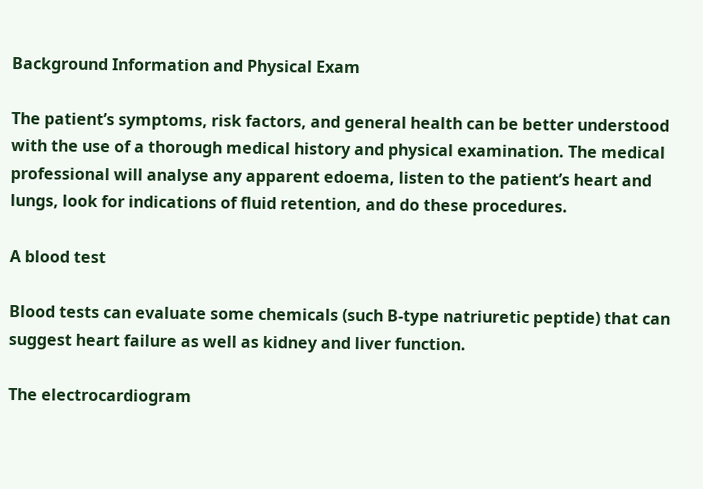Background Information and Physical Exam

The patient’s symptoms, risk factors, and general health can be better understood with the use of a thorough medical history and physical examination. The medical professional will analyse any apparent edoema, listen to the patient’s heart and lungs, look for indications of fluid retention, and do these procedures.

A blood test

Blood tests can evaluate some chemicals (such B-type natriuretic peptide) that can suggest heart failure as well as kidney and liver function.

The electrocardiogram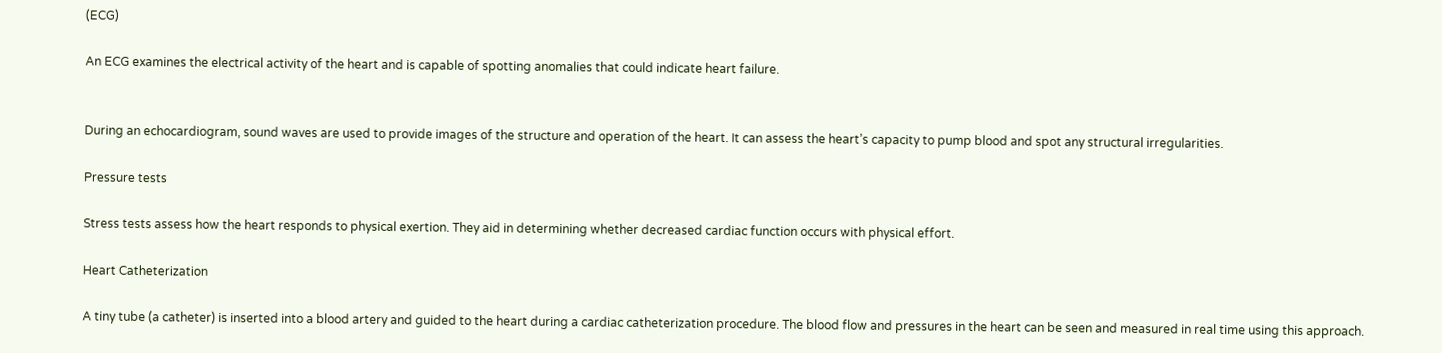(ECG)

An ECG examines the electrical activity of the heart and is capable of spotting anomalies that could indicate heart failure.


During an echocardiogram, sound waves are used to provide images of the structure and operation of the heart. It can assess the heart’s capacity to pump blood and spot any structural irregularities.

Pressure tests

Stress tests assess how the heart responds to physical exertion. They aid in determining whether decreased cardiac function occurs with physical effort.

Heart Catheterization

A tiny tube (a catheter) is inserted into a blood artery and guided to the heart during a cardiac catheterization procedure. The blood flow and pressures in the heart can be seen and measured in real time using this approach.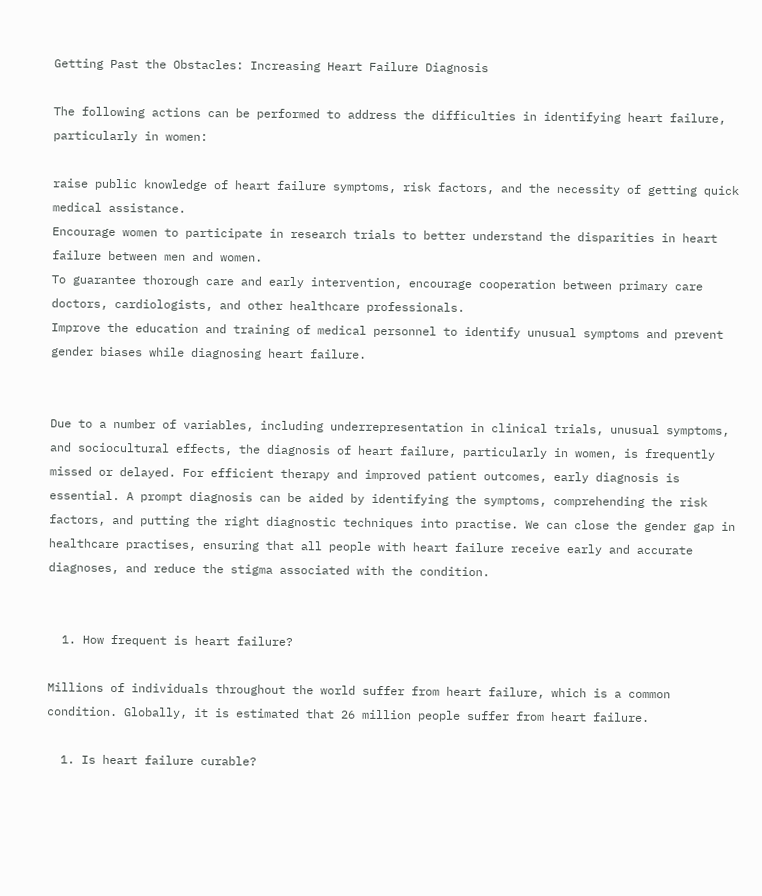Getting Past the Obstacles: Increasing Heart Failure Diagnosis

The following actions can be performed to address the difficulties in identifying heart failure, particularly in women:

raise public knowledge of heart failure symptoms, risk factors, and the necessity of getting quick medical assistance.
Encourage women to participate in research trials to better understand the disparities in heart failure between men and women.
To guarantee thorough care and early intervention, encourage cooperation between primary care doctors, cardiologists, and other healthcare professionals.
Improve the education and training of medical personnel to identify unusual symptoms and prevent gender biases while diagnosing heart failure.


Due to a number of variables, including underrepresentation in clinical trials, unusual symptoms, and sociocultural effects, the diagnosis of heart failure, particularly in women, is frequently missed or delayed. For efficient therapy and improved patient outcomes, early diagnosis is essential. A prompt diagnosis can be aided by identifying the symptoms, comprehending the risk factors, and putting the right diagnostic techniques into practise. We can close the gender gap in healthcare practises, ensuring that all people with heart failure receive early and accurate diagnoses, and reduce the stigma associated with the condition.


  1. How frequent is heart failure?

Millions of individuals throughout the world suffer from heart failure, which is a common condition. Globally, it is estimated that 26 million people suffer from heart failure.

  1. Is heart failure curable?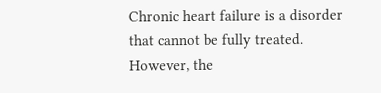Chronic heart failure is a disorder that cannot be fully treated. However, the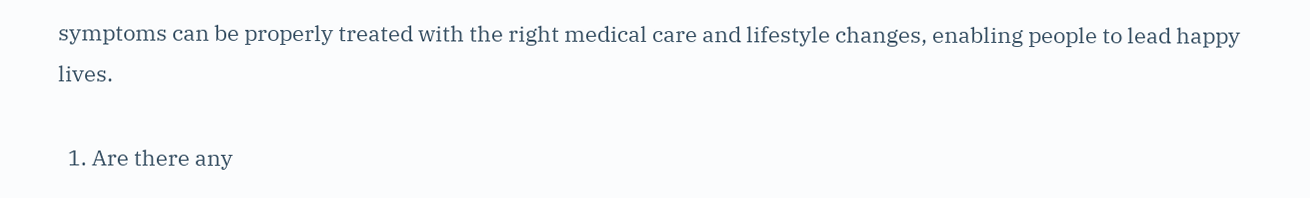symptoms can be properly treated with the right medical care and lifestyle changes, enabling people to lead happy lives.

  1. Are there any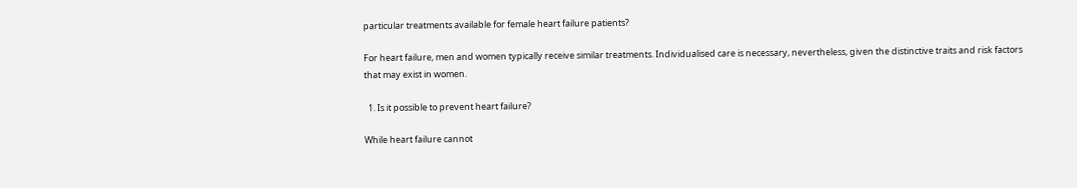particular treatments available for female heart failure patients?

For heart failure, men and women typically receive similar treatments. Individualised care is necessary, nevertheless, given the distinctive traits and risk factors that may exist in women.

  1. Is it possible to prevent heart failure?

While heart failure cannot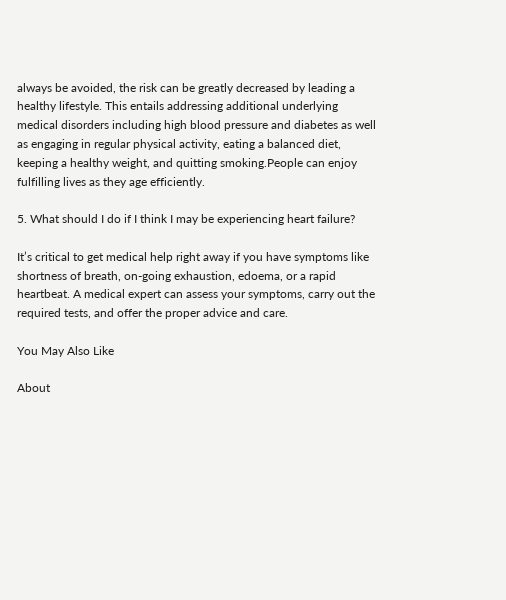always be avoided, the risk can be greatly decreased by leading a healthy lifestyle. This entails addressing additional underlying medical disorders including high blood pressure and diabetes as well as engaging in regular physical activity, eating a balanced diet, keeping a healthy weight, and quitting smoking.People can enjoy fulfilling lives as they age efficiently.

5. What should I do if I think I may be experiencing heart failure?

It’s critical to get medical help right away if you have symptoms like shortness of breath, on-going exhaustion, edoema, or a rapid heartbeat. A medical expert can assess your symptoms, carry out the required tests, and offer the proper advice and care.

You May Also Like

About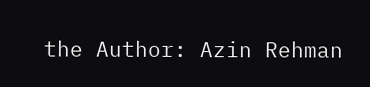the Author: Azin Rehman